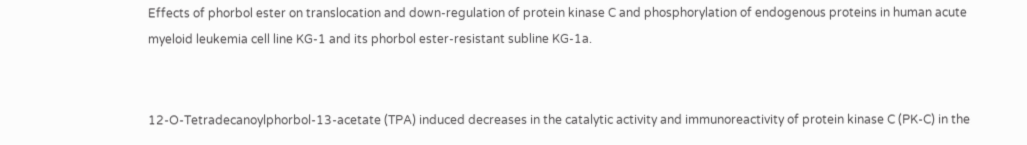Effects of phorbol ester on translocation and down-regulation of protein kinase C and phosphorylation of endogenous proteins in human acute myeloid leukemia cell line KG-1 and its phorbol ester-resistant subline KG-1a.


12-O-Tetradecanoylphorbol-13-acetate (TPA) induced decreases in the catalytic activity and immunoreactivity of protein kinase C (PK-C) in the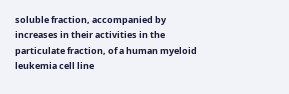soluble fraction, accompanied by increases in their activities in the particulate fraction, of a human myeloid leukemia cell line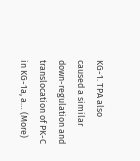KG-1. TPA also caused a similar down-regulation and translocation of PK-C in KG-1a, a… (More)